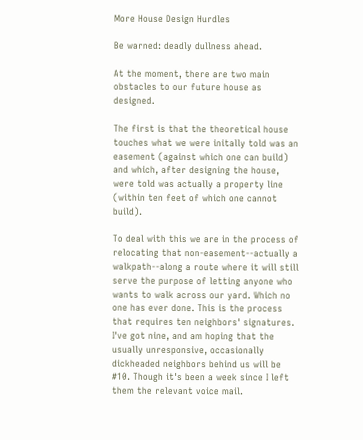More House Design Hurdles

Be warned: deadly dullness ahead.

At the moment, there are two main obstacles to our future house as designed.

The first is that the theoretical house touches what we were initally told was an easement (against which one can build) and which, after designing the house, were told was actually a property line (within ten feet of which one cannot build).

To deal with this we are in the process of relocating that non-easement--actually a walkpath--along a route where it will still serve the purpose of letting anyone who wants to walk across our yard. Which no one has ever done. This is the process that requires ten neighbors' signatures. I've got nine, and am hoping that the usually unresponsive, occasionally dickheaded neighbors behind us will be #10. Though it's been a week since I left them the relevant voice mail.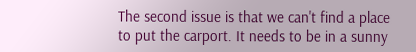The second issue is that we can't find a place to put the carport. It needs to be in a sunny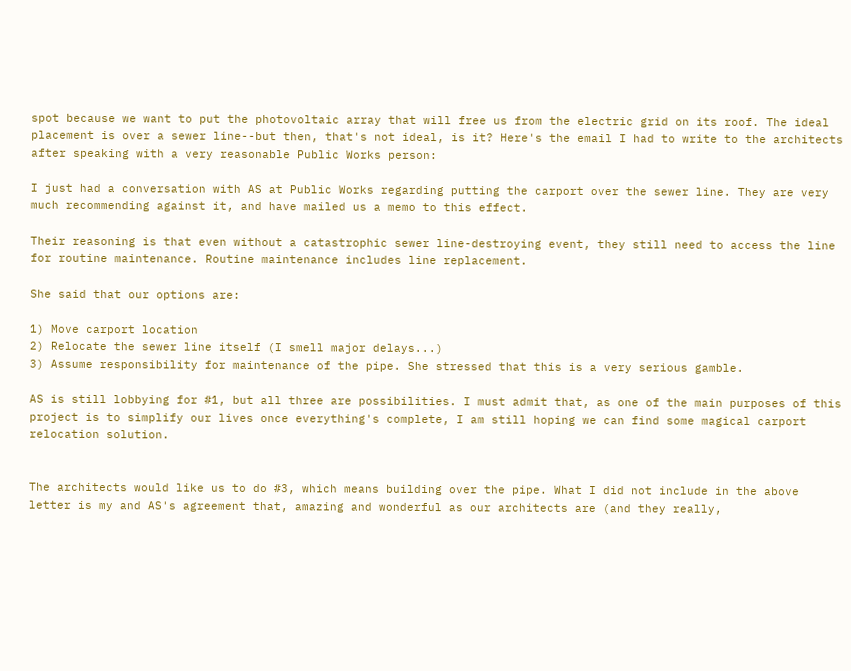spot because we want to put the photovoltaic array that will free us from the electric grid on its roof. The ideal placement is over a sewer line--but then, that's not ideal, is it? Here's the email I had to write to the architects after speaking with a very reasonable Public Works person:

I just had a conversation with AS at Public Works regarding putting the carport over the sewer line. They are very much recommending against it, and have mailed us a memo to this effect.

Their reasoning is that even without a catastrophic sewer line-destroying event, they still need to access the line for routine maintenance. Routine maintenance includes line replacement.

She said that our options are:

1) Move carport location
2) Relocate the sewer line itself (I smell major delays...)
3) Assume responsibility for maintenance of the pipe. She stressed that this is a very serious gamble.

AS is still lobbying for #1, but all three are possibilities. I must admit that, as one of the main purposes of this project is to simplify our lives once everything's complete, I am still hoping we can find some magical carport relocation solution.


The architects would like us to do #3, which means building over the pipe. What I did not include in the above letter is my and AS's agreement that, amazing and wonderful as our architects are (and they really,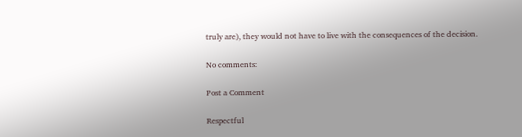truly are), they would not have to live with the consequences of the decision.

No comments:

Post a Comment

Respectful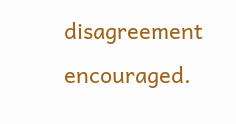disagreement encouraged.